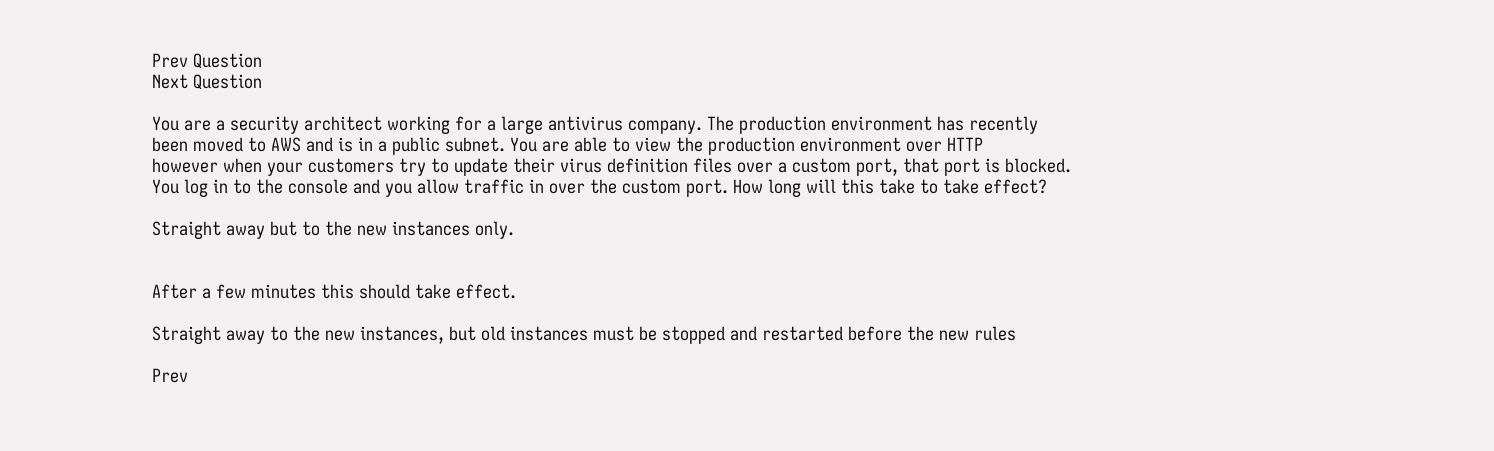Prev Question
Next Question

You are a security architect working for a large antivirus company. The production environment has recently
been moved to AWS and is in a public subnet. You are able to view the production environment over HTTP
however when your customers try to update their virus definition files over a custom port, that port is blocked.
You log in to the console and you allow traffic in over the custom port. How long will this take to take effect?

Straight away but to the new instances only.


After a few minutes this should take effect.

Straight away to the new instances, but old instances must be stopped and restarted before the new rules

Prev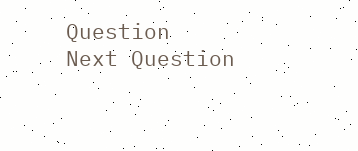Question
Next Question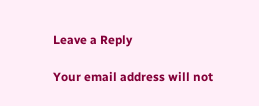Leave a Reply

Your email address will not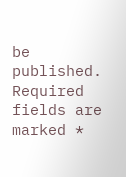be published. Required fields are marked *